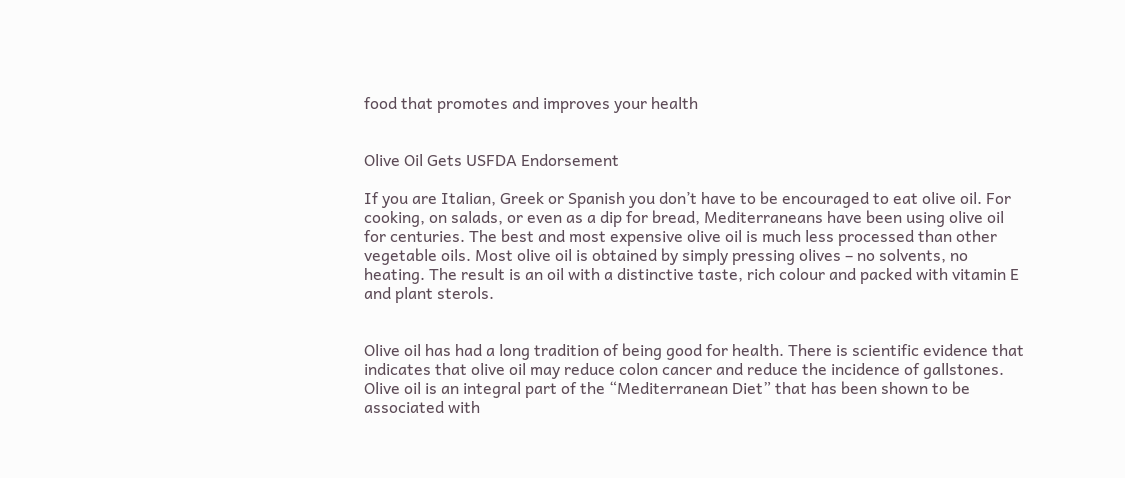food that promotes and improves your health


Olive Oil Gets USFDA Endorsement

If you are Italian, Greek or Spanish you don’t have to be encouraged to eat olive oil. For cooking, on salads, or even as a dip for bread, Mediterraneans have been using olive oil for centuries. The best and most expensive olive oil is much less processed than other vegetable oils. Most olive oil is obtained by simply pressing olives – no solvents, no heating. The result is an oil with a distinctive taste, rich colour and packed with vitamin E and plant sterols.


Olive oil has had a long tradition of being good for health. There is scientific evidence that indicates that olive oil may reduce colon cancer and reduce the incidence of gallstones. Olive oil is an integral part of the “Mediterranean Diet” that has been shown to be associated with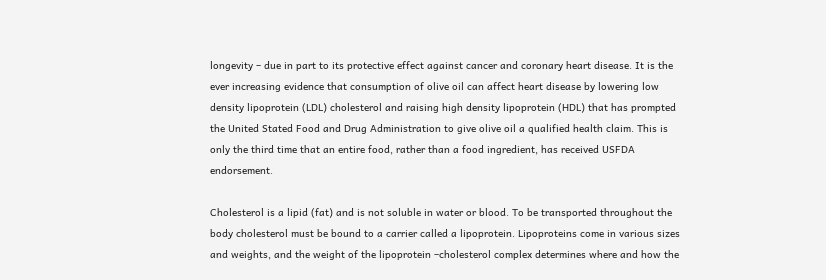longevity – due in part to its protective effect against cancer and coronary heart disease. It is the ever increasing evidence that consumption of olive oil can affect heart disease by lowering low density lipoprotein (LDL) cholesterol and raising high density lipoprotein (HDL) that has prompted the United Stated Food and Drug Administration to give olive oil a qualified health claim. This is only the third time that an entire food, rather than a food ingredient, has received USFDA endorsement.

Cholesterol is a lipid (fat) and is not soluble in water or blood. To be transported throughout the body cholesterol must be bound to a carrier called a lipoprotein. Lipoproteins come in various sizes and weights, and the weight of the lipoprotein –cholesterol complex determines where and how the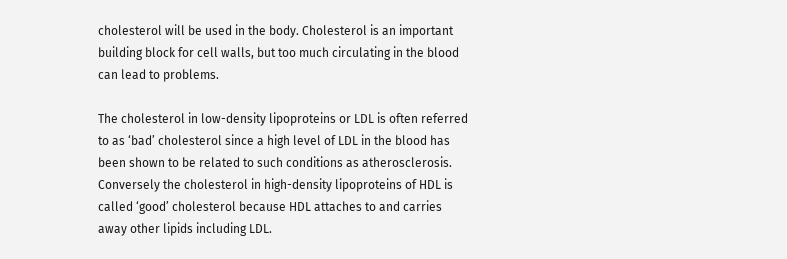cholesterol will be used in the body. Cholesterol is an important building block for cell walls, but too much circulating in the blood can lead to problems.

The cholesterol in low-density lipoproteins or LDL is often referred to as ‘bad’ cholesterol since a high level of LDL in the blood has been shown to be related to such conditions as atherosclerosis. Conversely the cholesterol in high-density lipoproteins of HDL is called ‘good’ cholesterol because HDL attaches to and carries away other lipids including LDL.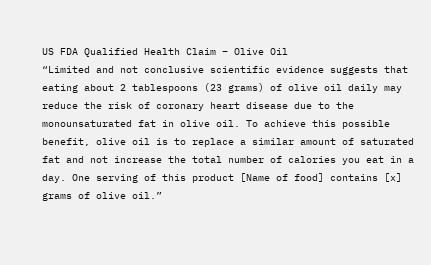US FDA Qualified Health Claim – Olive Oil
“Limited and not conclusive scientific evidence suggests that eating about 2 tablespoons (23 grams) of olive oil daily may reduce the risk of coronary heart disease due to the monounsaturated fat in olive oil. To achieve this possible benefit, olive oil is to replace a similar amount of saturated fat and not increase the total number of calories you eat in a day. One serving of this product [Name of food] contains [x] grams of olive oil.”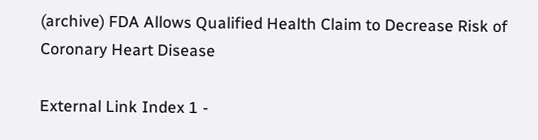(archive) FDA Allows Qualified Health Claim to Decrease Risk of Coronary Heart Disease

External Link Index 1 -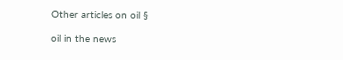Other articles on oil §

oil in the news